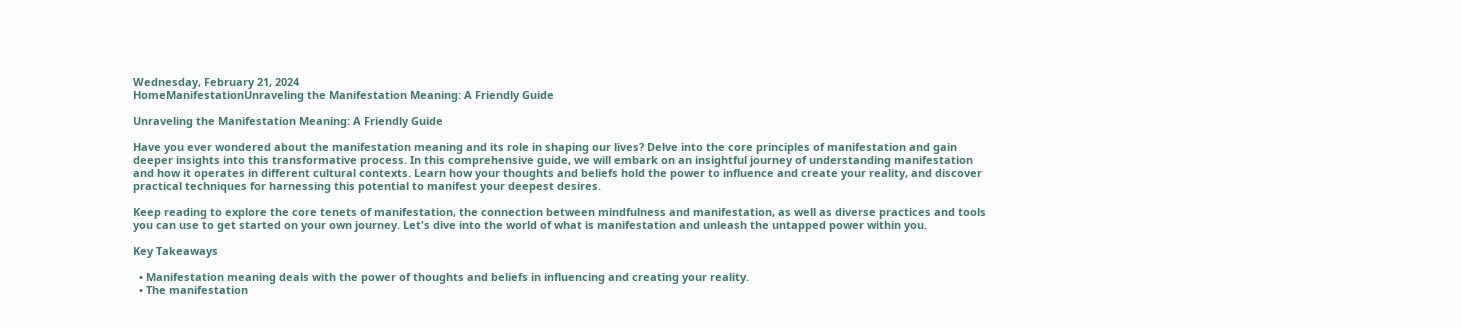Wednesday, February 21, 2024
HomeManifestationUnraveling the Manifestation Meaning: A Friendly Guide

Unraveling the Manifestation Meaning: A Friendly Guide

Have you ever wondered about the manifestation meaning and its role in shaping our lives? Delve into the core principles of manifestation and gain deeper insights into this transformative process. In this comprehensive guide, we will embark on an insightful journey of understanding manifestation and how it operates in different cultural contexts. Learn how your thoughts and beliefs hold the power to influence and create your reality, and discover practical techniques for harnessing this potential to manifest your deepest desires.

Keep reading to explore the core tenets of manifestation, the connection between mindfulness and manifestation, as well as diverse practices and tools you can use to get started on your own journey. Let's dive into the world of what is manifestation and unleash the untapped power within you.

Key Takeaways

  • Manifestation meaning deals with the power of thoughts and beliefs in influencing and creating your reality.
  • The manifestation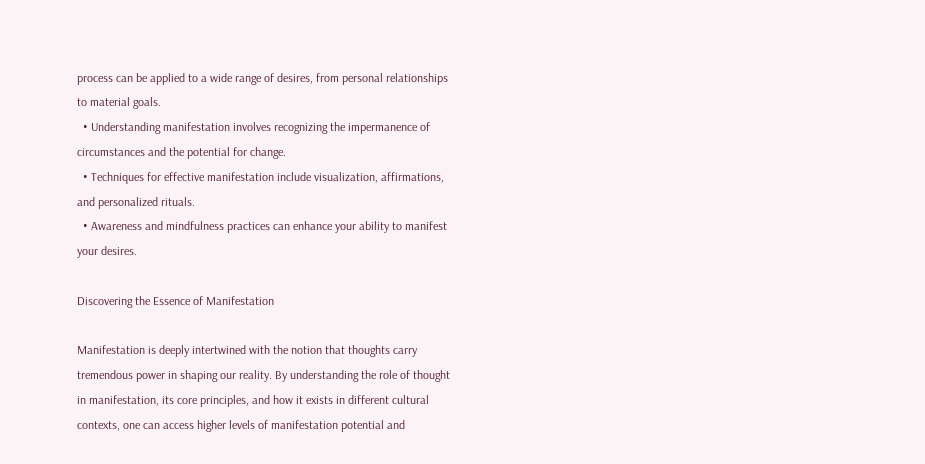process can be applied to a wide range of desires, from personal relationships to material goals.
  • Understanding manifestation involves recognizing the impermanence of circumstances and the potential for change.
  • Techniques for effective manifestation include visualization, affirmations, and personalized rituals.
  • Awareness and mindfulness practices can enhance your ability to manifest your desires.

Discovering the Essence of Manifestation

Manifestation is deeply intertwined with the notion that thoughts carry tremendous power in shaping our reality. By understanding the role of thought in manifestation, its core principles, and how it exists in different cultural contexts, one can access higher levels of manifestation potential and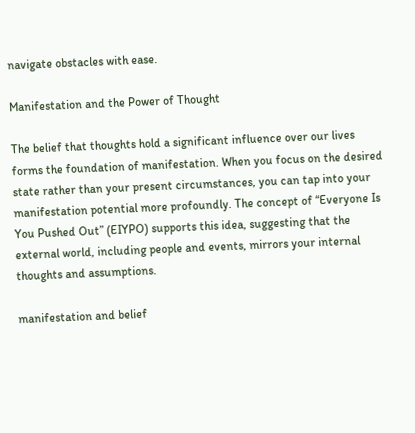navigate obstacles with ease.

Manifestation and the Power of Thought

The belief that thoughts hold a significant influence over our lives forms the foundation of manifestation. When you focus on the desired state rather than your present circumstances, you can tap into your manifestation potential more profoundly. The concept of “Everyone Is You Pushed Out” (EIYPO) supports this idea, suggesting that the external world, including people and events, mirrors your internal thoughts and assumptions.

manifestation and belief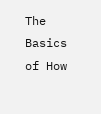The Basics of How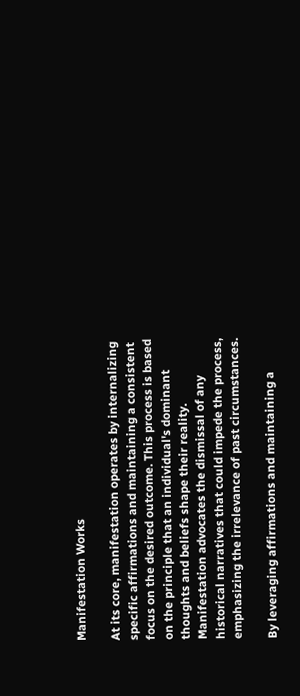Manifestation Works

At its core, manifestation operates by internalizing specific affirmations and maintaining a consistent focus on the desired outcome. This process is based on the principle that an individual's dominant thoughts and beliefs shape their reality. Manifestation advocates the dismissal of any historical narratives that could impede the process, emphasizing the irrelevance of past circumstances.

By leveraging affirmations and maintaining a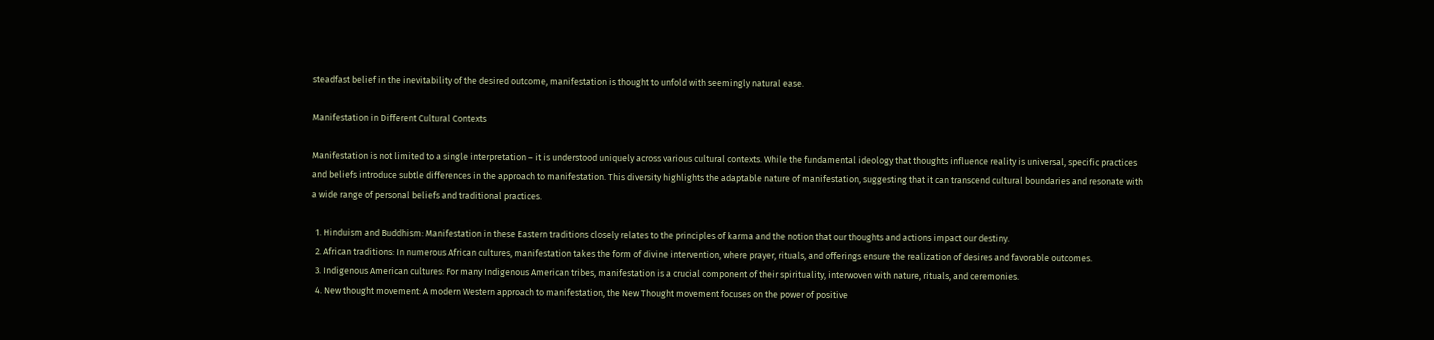steadfast belief in the inevitability of the desired outcome, manifestation is thought to unfold with seemingly natural ease.

Manifestation in Different Cultural Contexts

Manifestation is not limited to a single interpretation – it is understood uniquely across various cultural contexts. While the fundamental ideology that thoughts influence reality is universal, specific practices and beliefs introduce subtle differences in the approach to manifestation. This diversity highlights the adaptable nature of manifestation, suggesting that it can transcend cultural boundaries and resonate with a wide range of personal beliefs and traditional practices.

  1. Hinduism and Buddhism: Manifestation in these Eastern traditions closely relates to the principles of karma and the notion that our thoughts and actions impact our destiny.
  2. African traditions: In numerous African cultures, manifestation takes the form of divine intervention, where prayer, rituals, and offerings ensure the realization of desires and favorable outcomes.
  3. Indigenous American cultures: For many Indigenous American tribes, manifestation is a crucial component of their spirituality, interwoven with nature, rituals, and ceremonies.
  4. New thought movement: A modern Western approach to manifestation, the New Thought movement focuses on the power of positive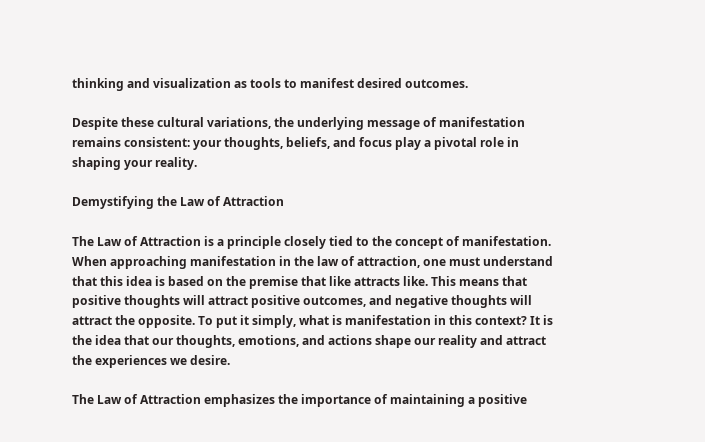thinking and visualization as tools to manifest desired outcomes.

Despite these cultural variations, the underlying message of manifestation remains consistent: your thoughts, beliefs, and focus play a pivotal role in shaping your reality.

Demystifying the Law of Attraction

The Law of Attraction is a principle closely tied to the concept of manifestation. When approaching manifestation in the law of attraction, one must understand that this idea is based on the premise that like attracts like. This means that positive thoughts will attract positive outcomes, and negative thoughts will attract the opposite. To put it simply, what is manifestation in this context? It is the idea that our thoughts, emotions, and actions shape our reality and attract the experiences we desire.

The Law of Attraction emphasizes the importance of maintaining a positive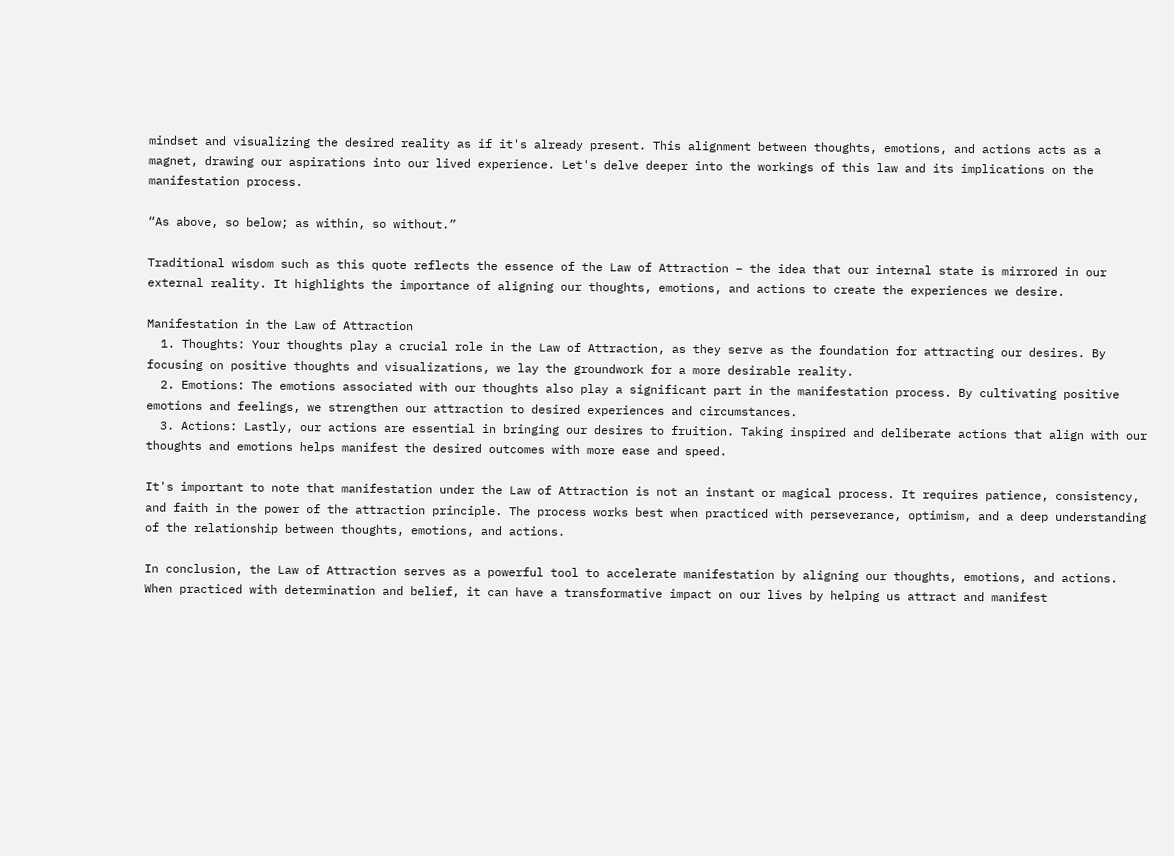mindset and visualizing the desired reality as if it's already present. This alignment between thoughts, emotions, and actions acts as a magnet, drawing our aspirations into our lived experience. Let's delve deeper into the workings of this law and its implications on the manifestation process.

“As above, so below; as within, so without.”

Traditional wisdom such as this quote reflects the essence of the Law of Attraction – the idea that our internal state is mirrored in our external reality. It highlights the importance of aligning our thoughts, emotions, and actions to create the experiences we desire.

Manifestation in the Law of Attraction
  1. Thoughts: Your thoughts play a crucial role in the Law of Attraction, as they serve as the foundation for attracting our desires. By focusing on positive thoughts and visualizations, we lay the groundwork for a more desirable reality.
  2. Emotions: The emotions associated with our thoughts also play a significant part in the manifestation process. By cultivating positive emotions and feelings, we strengthen our attraction to desired experiences and circumstances.
  3. Actions: Lastly, our actions are essential in bringing our desires to fruition. Taking inspired and deliberate actions that align with our thoughts and emotions helps manifest the desired outcomes with more ease and speed.

It's important to note that manifestation under the Law of Attraction is not an instant or magical process. It requires patience, consistency, and faith in the power of the attraction principle. The process works best when practiced with perseverance, optimism, and a deep understanding of the relationship between thoughts, emotions, and actions.

In conclusion, the Law of Attraction serves as a powerful tool to accelerate manifestation by aligning our thoughts, emotions, and actions. When practiced with determination and belief, it can have a transformative impact on our lives by helping us attract and manifest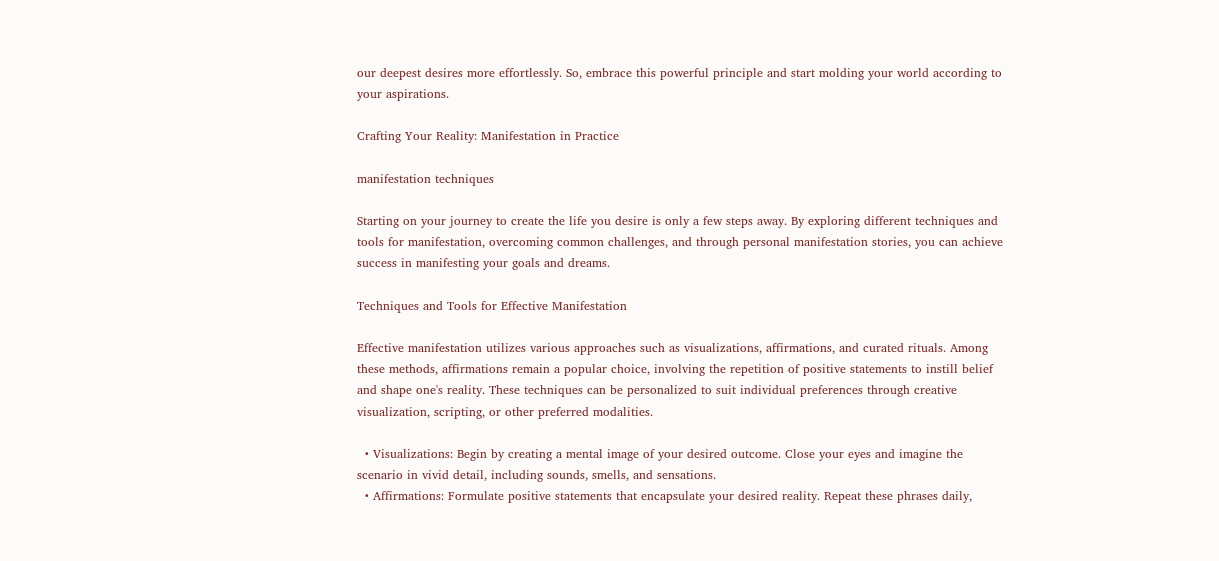our deepest desires more effortlessly. So, embrace this powerful principle and start molding your world according to your aspirations.

Crafting Your Reality: Manifestation in Practice

manifestation techniques

Starting on your journey to create the life you desire is only a few steps away. By exploring different techniques and tools for manifestation, overcoming common challenges, and through personal manifestation stories, you can achieve success in manifesting your goals and dreams.

Techniques and Tools for Effective Manifestation

Effective manifestation utilizes various approaches such as visualizations, affirmations, and curated rituals. Among these methods, affirmations remain a popular choice, involving the repetition of positive statements to instill belief and shape one's reality. These techniques can be personalized to suit individual preferences through creative visualization, scripting, or other preferred modalities.

  • Visualizations: Begin by creating a mental image of your desired outcome. Close your eyes and imagine the scenario in vivid detail, including sounds, smells, and sensations.
  • Affirmations: Formulate positive statements that encapsulate your desired reality. Repeat these phrases daily,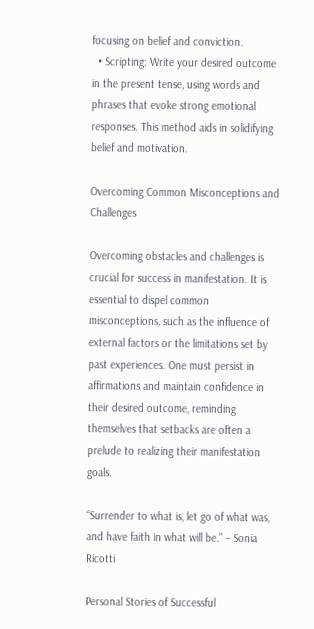focusing on belief and conviction.
  • Scripting: Write your desired outcome in the present tense, using words and phrases that evoke strong emotional responses. This method aids in solidifying belief and motivation.

Overcoming Common Misconceptions and Challenges

Overcoming obstacles and challenges is crucial for success in manifestation. It is essential to dispel common misconceptions, such as the influence of external factors or the limitations set by past experiences. One must persist in affirmations and maintain confidence in their desired outcome, reminding themselves that setbacks are often a prelude to realizing their manifestation goals.

“Surrender to what is, let go of what was, and have faith in what will be.” – Sonia Ricotti

Personal Stories of Successful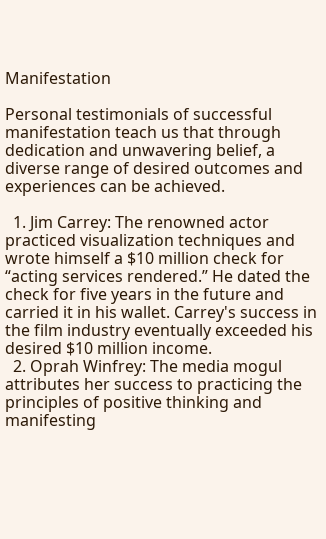Manifestation

Personal testimonials of successful manifestation teach us that through dedication and unwavering belief, a diverse range of desired outcomes and experiences can be achieved.

  1. Jim Carrey: The renowned actor practiced visualization techniques and wrote himself a $10 million check for “acting services rendered.” He dated the check for five years in the future and carried it in his wallet. Carrey's success in the film industry eventually exceeded his desired $10 million income.
  2. Oprah Winfrey: The media mogul attributes her success to practicing the principles of positive thinking and manifesting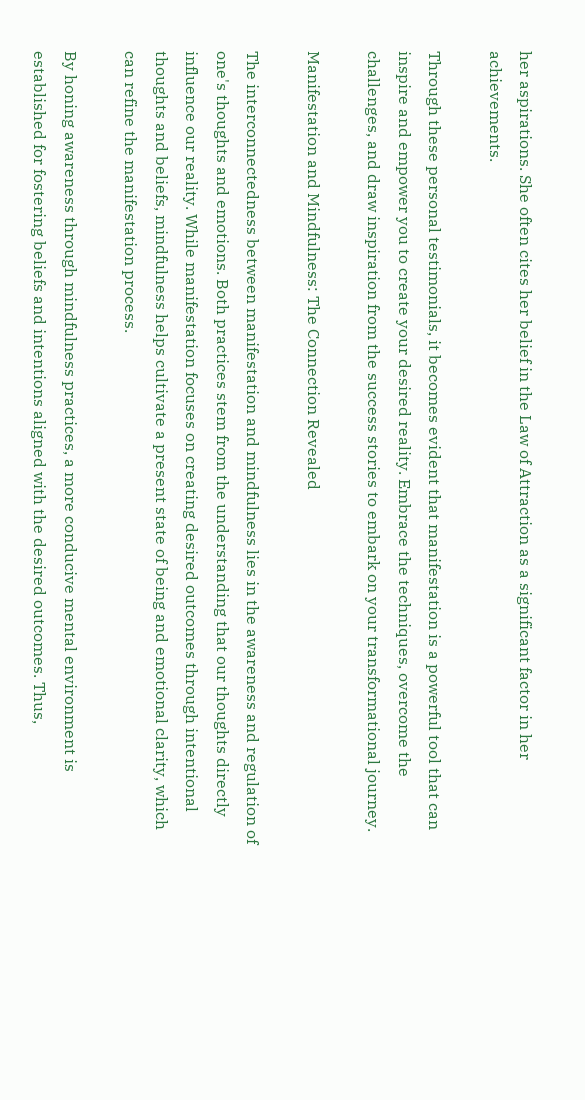her aspirations. She often cites her belief in the Law of Attraction as a significant factor in her achievements.

Through these personal testimonials, it becomes evident that manifestation is a powerful tool that can inspire and empower you to create your desired reality. Embrace the techniques, overcome the challenges, and draw inspiration from the success stories to embark on your transformational journey.

Manifestation and Mindfulness: The Connection Revealed

The interconnectedness between manifestation and mindfulness lies in the awareness and regulation of one's thoughts and emotions. Both practices stem from the understanding that our thoughts directly influence our reality. While manifestation focuses on creating desired outcomes through intentional thoughts and beliefs, mindfulness helps cultivate a present state of being and emotional clarity, which can refine the manifestation process.

By honing awareness through mindfulness practices, a more conducive mental environment is established for fostering beliefs and intentions aligned with the desired outcomes. Thus,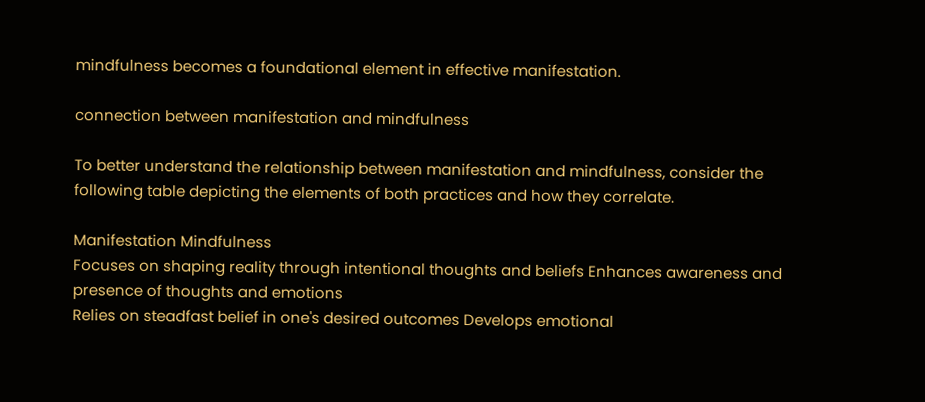mindfulness becomes a foundational element in effective manifestation.

connection between manifestation and mindfulness

To better understand the relationship between manifestation and mindfulness, consider the following table depicting the elements of both practices and how they correlate.

Manifestation Mindfulness
Focuses on shaping reality through intentional thoughts and beliefs Enhances awareness and presence of thoughts and emotions
Relies on steadfast belief in one's desired outcomes Develops emotional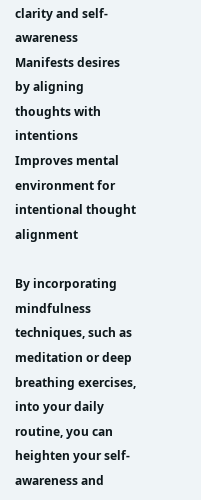clarity and self-awareness
Manifests desires by aligning thoughts with intentions Improves mental environment for intentional thought alignment

By incorporating mindfulness techniques, such as meditation or deep breathing exercises, into your daily routine, you can heighten your self-awareness and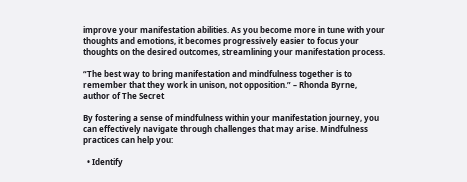improve your manifestation abilities. As you become more in tune with your thoughts and emotions, it becomes progressively easier to focus your thoughts on the desired outcomes, streamlining your manifestation process.

“The best way to bring manifestation and mindfulness together is to remember that they work in unison, not opposition.” – Rhonda Byrne, author of The Secret

By fostering a sense of mindfulness within your manifestation journey, you can effectively navigate through challenges that may arise. Mindfulness practices can help you:

  • Identify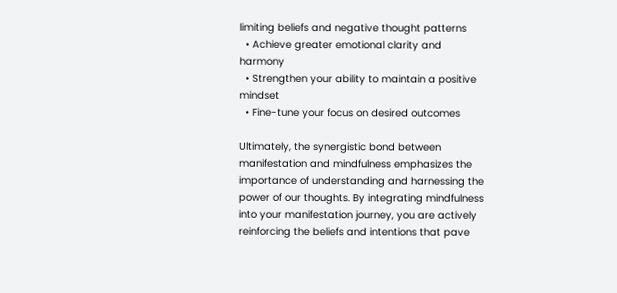limiting beliefs and negative thought patterns
  • Achieve greater emotional clarity and harmony
  • Strengthen your ability to maintain a positive mindset
  • Fine-tune your focus on desired outcomes

Ultimately, the synergistic bond between manifestation and mindfulness emphasizes the importance of understanding and harnessing the power of our thoughts. By integrating mindfulness into your manifestation journey, you are actively reinforcing the beliefs and intentions that pave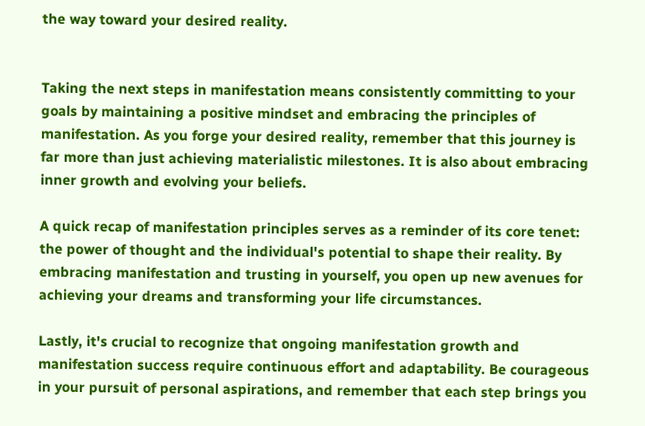the way toward your desired reality.


Taking the next steps in manifestation means consistently committing to your goals by maintaining a positive mindset and embracing the principles of manifestation. As you forge your desired reality, remember that this journey is far more than just achieving materialistic milestones. It is also about embracing inner growth and evolving your beliefs.

A quick recap of manifestation principles serves as a reminder of its core tenet: the power of thought and the individual's potential to shape their reality. By embracing manifestation and trusting in yourself, you open up new avenues for achieving your dreams and transforming your life circumstances.

Lastly, it's crucial to recognize that ongoing manifestation growth and manifestation success require continuous effort and adaptability. Be courageous in your pursuit of personal aspirations, and remember that each step brings you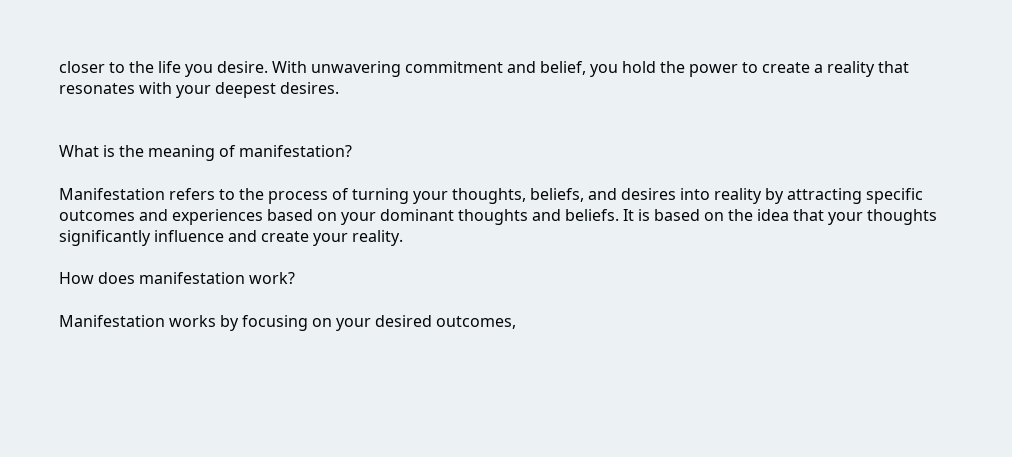closer to the life you desire. With unwavering commitment and belief, you hold the power to create a reality that resonates with your deepest desires.


What is the meaning of manifestation?

Manifestation refers to the process of turning your thoughts, beliefs, and desires into reality by attracting specific outcomes and experiences based on your dominant thoughts and beliefs. It is based on the idea that your thoughts significantly influence and create your reality.

How does manifestation work?

Manifestation works by focusing on your desired outcomes,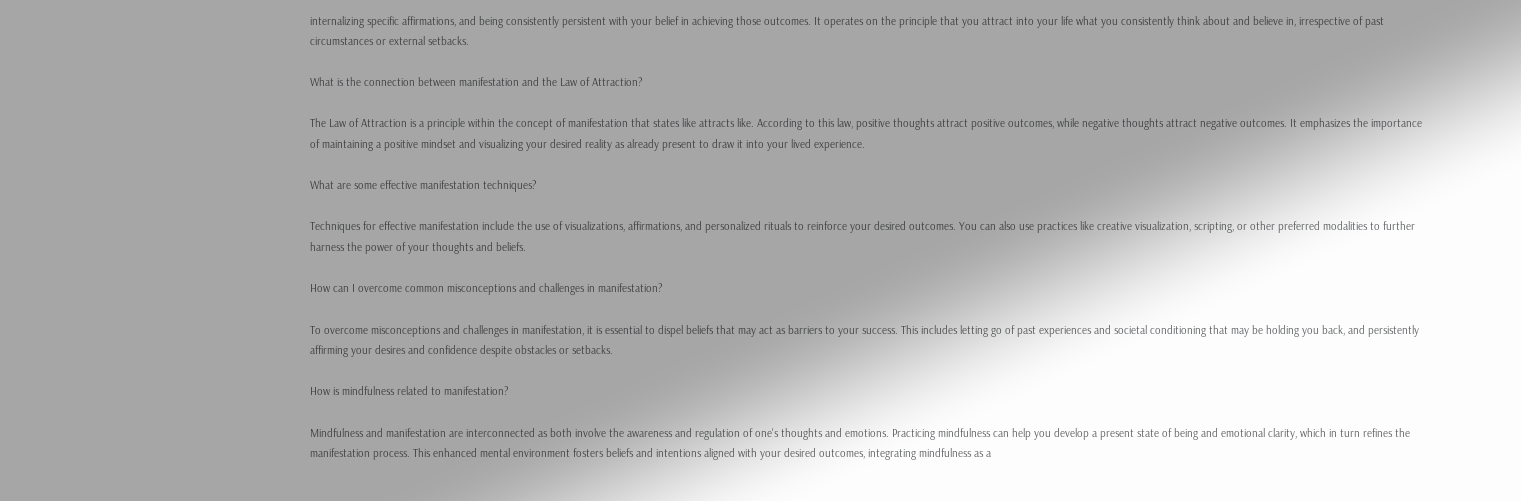internalizing specific affirmations, and being consistently persistent with your belief in achieving those outcomes. It operates on the principle that you attract into your life what you consistently think about and believe in, irrespective of past circumstances or external setbacks.

What is the connection between manifestation and the Law of Attraction?

The Law of Attraction is a principle within the concept of manifestation that states like attracts like. According to this law, positive thoughts attract positive outcomes, while negative thoughts attract negative outcomes. It emphasizes the importance of maintaining a positive mindset and visualizing your desired reality as already present to draw it into your lived experience.

What are some effective manifestation techniques?

Techniques for effective manifestation include the use of visualizations, affirmations, and personalized rituals to reinforce your desired outcomes. You can also use practices like creative visualization, scripting, or other preferred modalities to further harness the power of your thoughts and beliefs.

How can I overcome common misconceptions and challenges in manifestation?

To overcome misconceptions and challenges in manifestation, it is essential to dispel beliefs that may act as barriers to your success. This includes letting go of past experiences and societal conditioning that may be holding you back, and persistently affirming your desires and confidence despite obstacles or setbacks.

How is mindfulness related to manifestation?

Mindfulness and manifestation are interconnected as both involve the awareness and regulation of one's thoughts and emotions. Practicing mindfulness can help you develop a present state of being and emotional clarity, which in turn refines the manifestation process. This enhanced mental environment fosters beliefs and intentions aligned with your desired outcomes, integrating mindfulness as a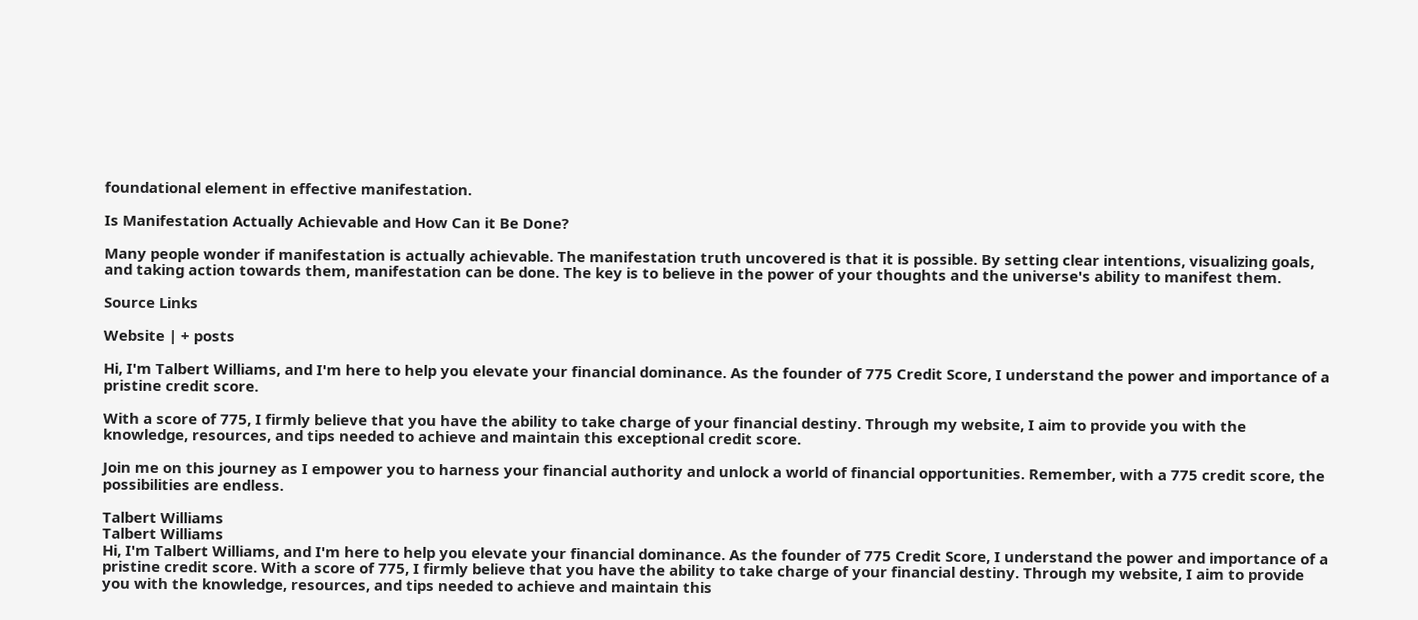foundational element in effective manifestation.

Is Manifestation Actually Achievable and How Can it Be Done?

Many people wonder if manifestation is actually achievable. The manifestation truth uncovered is that it is possible. By setting clear intentions, visualizing goals, and taking action towards them, manifestation can be done. The key is to believe in the power of your thoughts and the universe's ability to manifest them.

Source Links

Website | + posts

Hi, I'm Talbert Williams, and I'm here to help you elevate your financial dominance. As the founder of 775 Credit Score, I understand the power and importance of a pristine credit score.

With a score of 775, I firmly believe that you have the ability to take charge of your financial destiny. Through my website, I aim to provide you with the knowledge, resources, and tips needed to achieve and maintain this exceptional credit score.

Join me on this journey as I empower you to harness your financial authority and unlock a world of financial opportunities. Remember, with a 775 credit score, the possibilities are endless.

Talbert Williams
Talbert Williams
Hi, I'm Talbert Williams, and I'm here to help you elevate your financial dominance. As the founder of 775 Credit Score, I understand the power and importance of a pristine credit score. With a score of 775, I firmly believe that you have the ability to take charge of your financial destiny. Through my website, I aim to provide you with the knowledge, resources, and tips needed to achieve and maintain this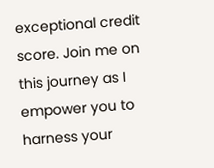exceptional credit score. Join me on this journey as I empower you to harness your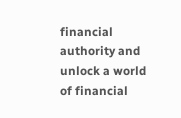financial authority and unlock a world of financial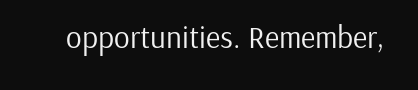opportunities. Remember,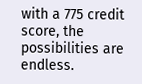with a 775 credit score, the possibilities are endless.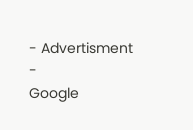- Advertisment -
Google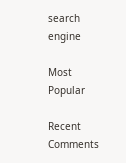search engine

Most Popular

Recent Comments